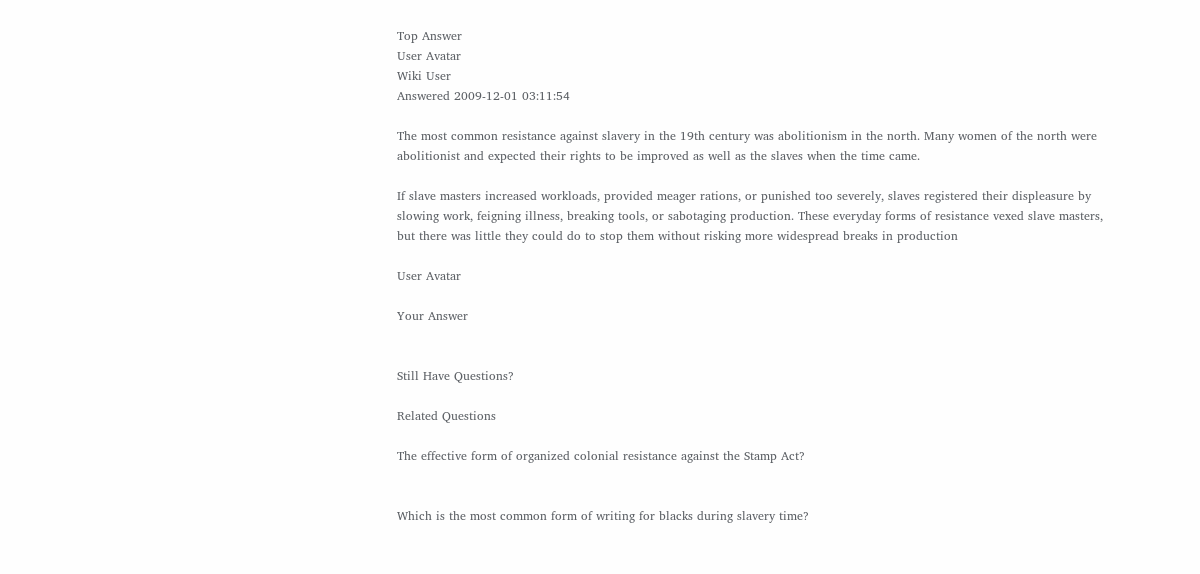Top Answer
User Avatar
Wiki User
Answered 2009-12-01 03:11:54

The most common resistance against slavery in the 19th century was abolitionism in the north. Many women of the north were abolitionist and expected their rights to be improved as well as the slaves when the time came.

If slave masters increased workloads, provided meager rations, or punished too severely, slaves registered their displeasure by slowing work, feigning illness, breaking tools, or sabotaging production. These everyday forms of resistance vexed slave masters, but there was little they could do to stop them without risking more widespread breaks in production

User Avatar

Your Answer


Still Have Questions?

Related Questions

The effective form of organized colonial resistance against the Stamp Act?


Which is the most common form of writing for blacks during slavery time?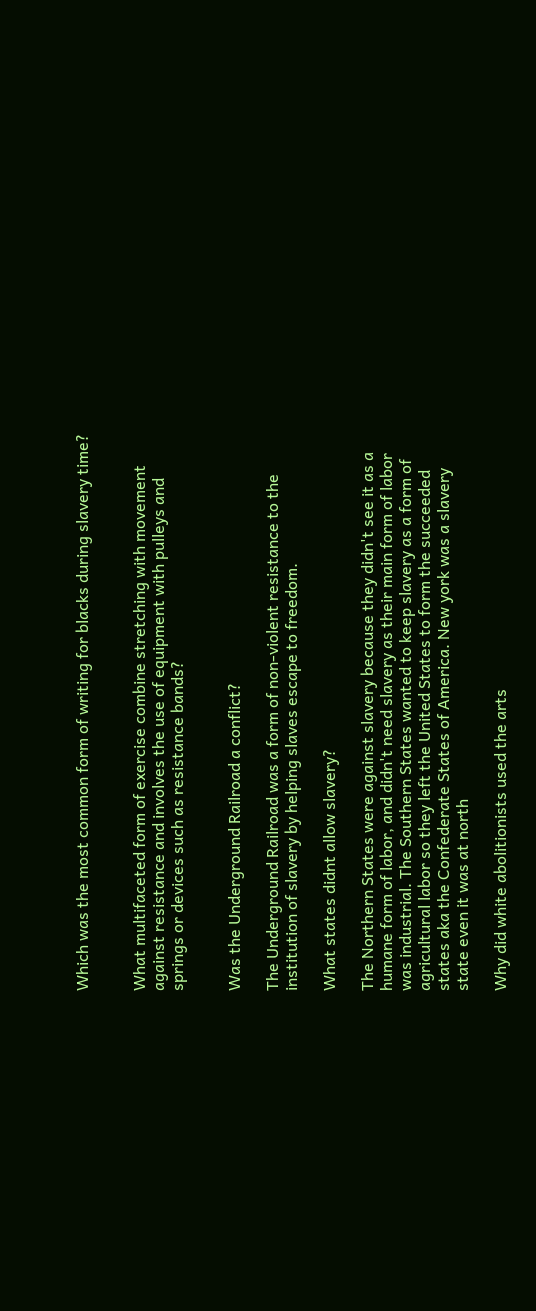Which was the most common form of writing for blacks during slavery time?


What multifaceted form of exercise combine stretching with movement against resistance and involves the use of equipment with pulleys and springs or devices such as resistance bands?


Was the Underground Railroad a conflict?

The Underground Railroad was a form of non-violent resistance to the institution of slavery by helping slaves escape to freedom.

What states didnt allow slavery?

The Northern States were against slavery because they didn't see it as a humane form of labor, and didn't need slavery as their main form of labor was industrial. The Southern States wanted to keep slavery as a form of agricultural labor so they left the United States to form the succeeded states aka the Confederate States of America. New york was a slavery state even it was at north

Why did white abolitionists used the arts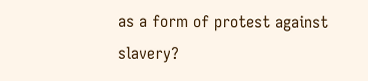as a form of protest against slavery?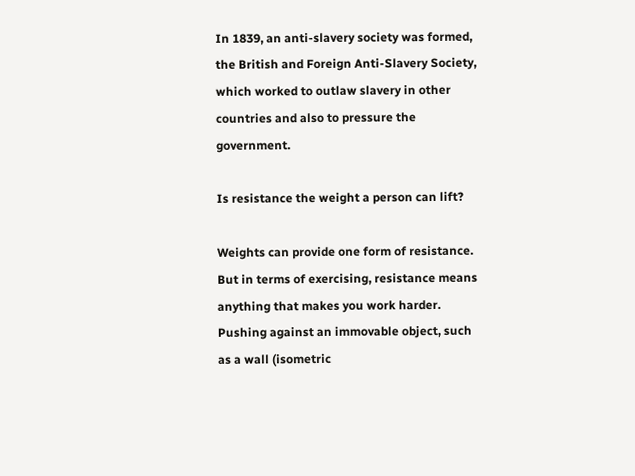In 1839, an anti-slavery society was formed, the British and Foreign Anti-Slavery Society, which worked to outlaw slavery in other countries and also to pressure the government.

Is resistance the weight a person can lift?

Weights can provide one form of resistance. But in terms of exercising, resistance means anything that makes you work harder. Pushing against an immovable object, such as a wall (isometric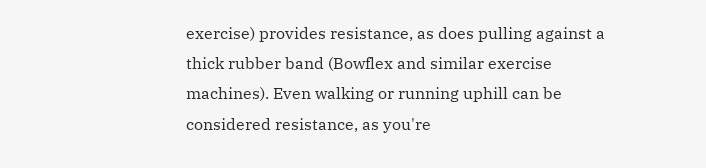exercise) provides resistance, as does pulling against a thick rubber band (Bowflex and similar exercise machines). Even walking or running uphill can be considered resistance, as you're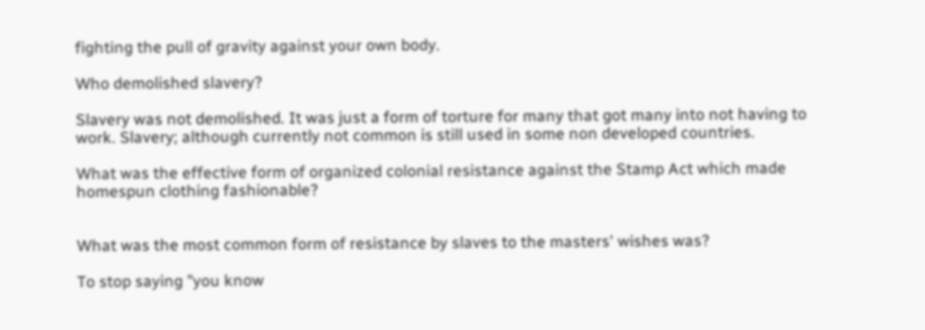fighting the pull of gravity against your own body.

Who demolished slavery?

Slavery was not demolished. It was just a form of torture for many that got many into not having to work. Slavery; although currently not common is still used in some non developed countries.

What was the effective form of organized colonial resistance against the Stamp Act which made homespun clothing fashionable?


What was the most common form of resistance by slaves to the masters' wishes was?

To stop saying "you know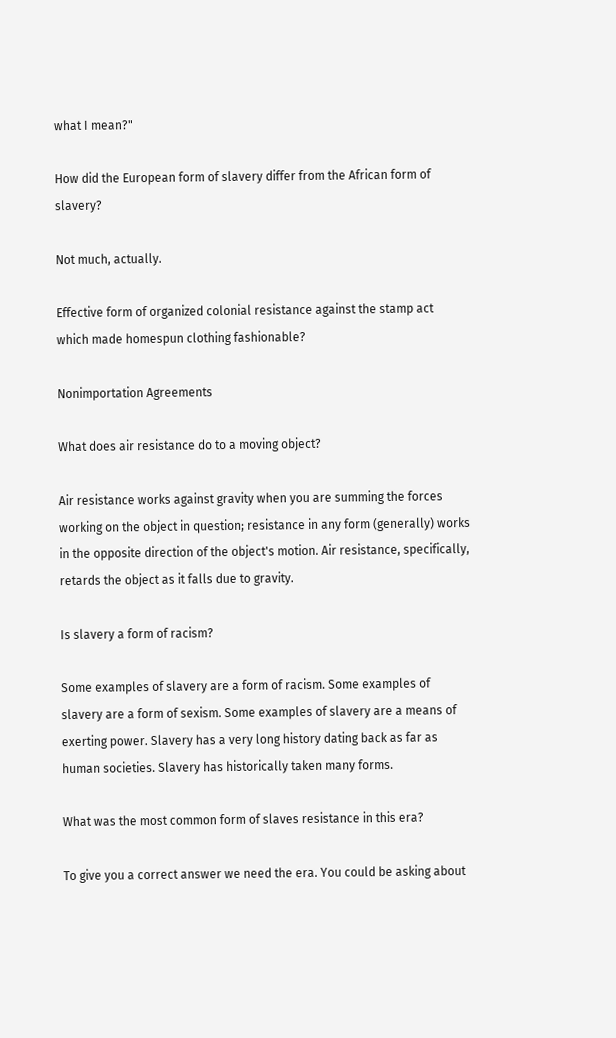what I mean?"

How did the European form of slavery differ from the African form of slavery?

Not much, actually.

Effective form of organized colonial resistance against the stamp act which made homespun clothing fashionable?

Nonimportation Agreements

What does air resistance do to a moving object?

Air resistance works against gravity when you are summing the forces working on the object in question; resistance in any form (generally) works in the opposite direction of the object's motion. Air resistance, specifically, retards the object as it falls due to gravity.

Is slavery a form of racism?

Some examples of slavery are a form of racism. Some examples of slavery are a form of sexism. Some examples of slavery are a means of exerting power. Slavery has a very long history dating back as far as human societies. Slavery has historically taken many forms.

What was the most common form of slaves resistance in this era?

To give you a correct answer we need the era. You could be asking about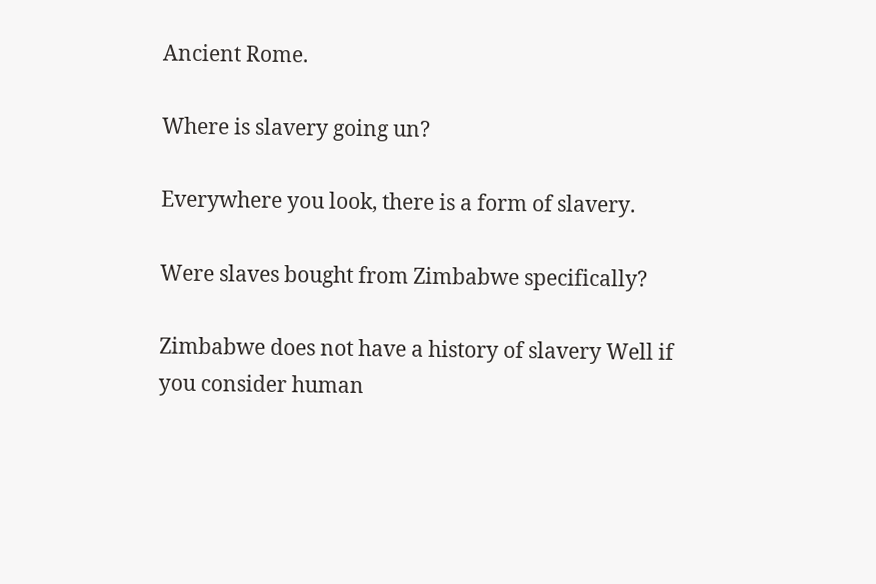Ancient Rome.

Where is slavery going un?

Everywhere you look, there is a form of slavery.

Were slaves bought from Zimbabwe specifically?

Zimbabwe does not have a history of slavery Well if you consider human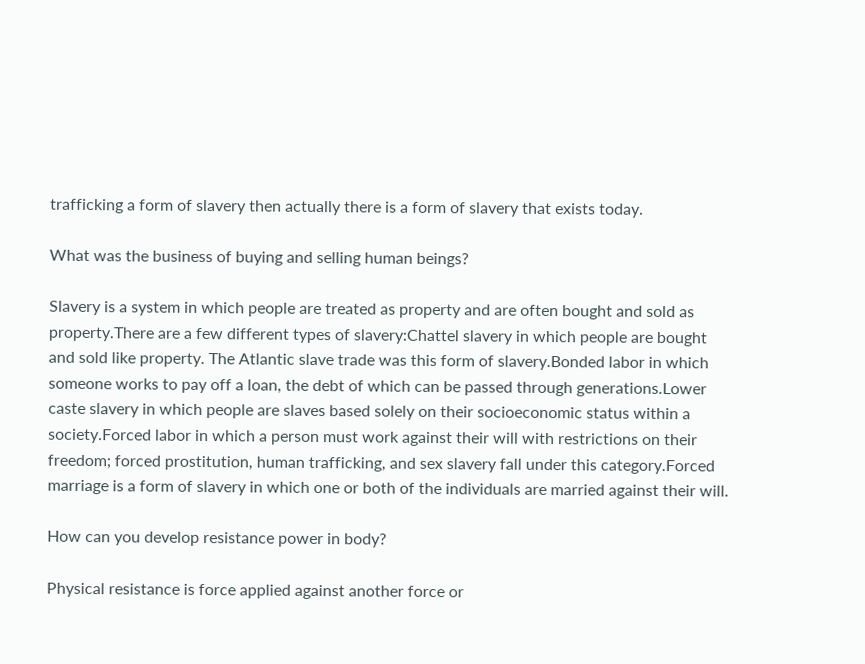trafficking a form of slavery then actually there is a form of slavery that exists today.

What was the business of buying and selling human beings?

Slavery is a system in which people are treated as property and are often bought and sold as property.There are a few different types of slavery:Chattel slavery in which people are bought and sold like property. The Atlantic slave trade was this form of slavery.Bonded labor in which someone works to pay off a loan, the debt of which can be passed through generations.Lower caste slavery in which people are slaves based solely on their socioeconomic status within a society.Forced labor in which a person must work against their will with restrictions on their freedom; forced prostitution, human trafficking, and sex slavery fall under this category.Forced marriage is a form of slavery in which one or both of the individuals are married against their will.

How can you develop resistance power in body?

Physical resistance is force applied against another force or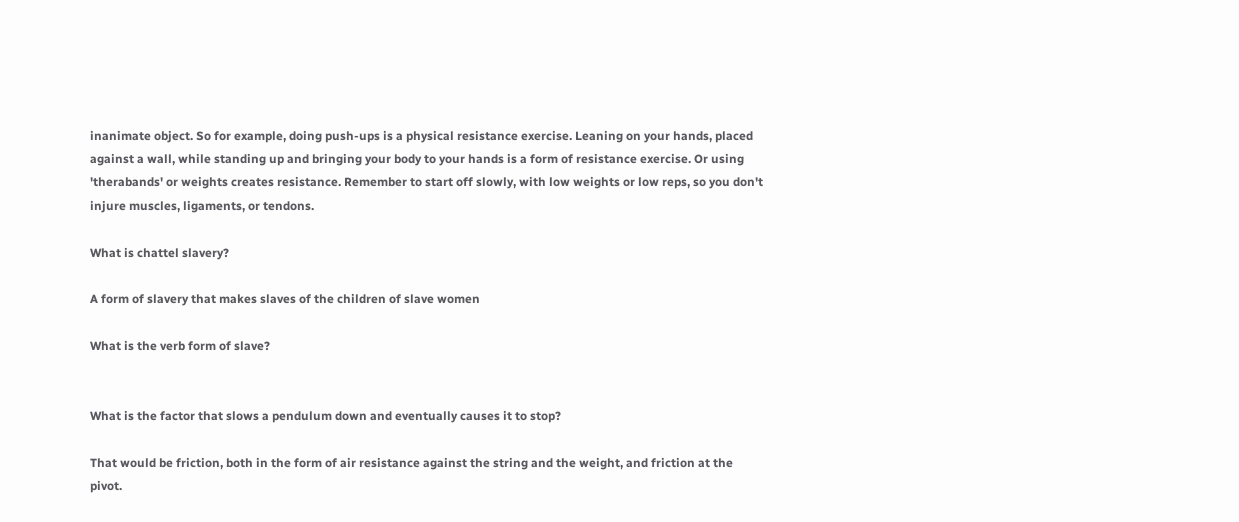inanimate object. So for example, doing push-ups is a physical resistance exercise. Leaning on your hands, placed against a wall, while standing up and bringing your body to your hands is a form of resistance exercise. Or using 'therabands' or weights creates resistance. Remember to start off slowly, with low weights or low reps, so you don't injure muscles, ligaments, or tendons.

What is chattel slavery?

A form of slavery that makes slaves of the children of slave women

What is the verb form of slave?


What is the factor that slows a pendulum down and eventually causes it to stop?

That would be friction, both in the form of air resistance against the string and the weight, and friction at the pivot.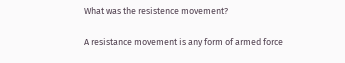What was the resistence movement?

A resistance movement is any form of armed force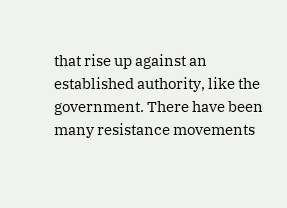that rise up against an established authority, like the government. There have been many resistance movements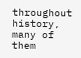throughout history, many of them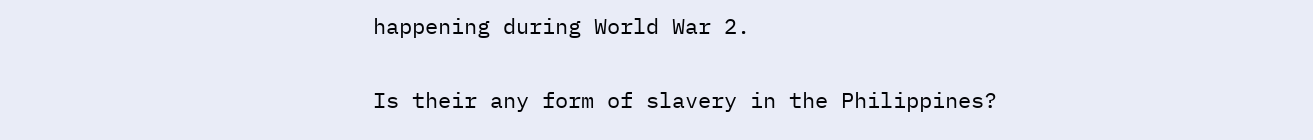happening during World War 2.

Is their any form of slavery in the Philippines?